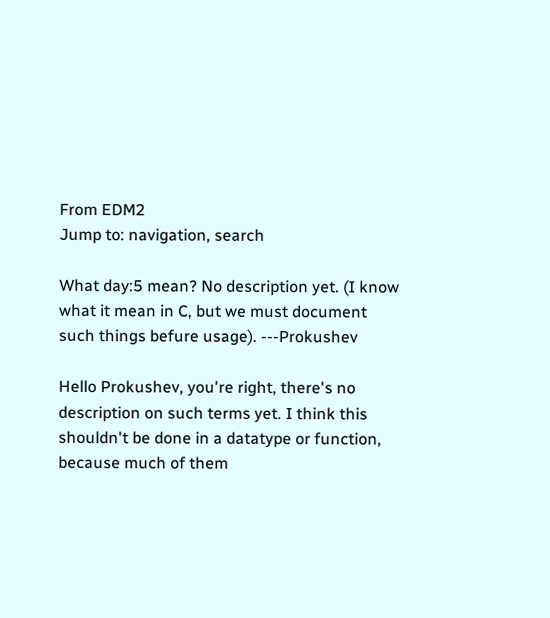From EDM2
Jump to: navigation, search

What day:5 mean? No description yet. (I know what it mean in C, but we must document such things befure usage). ---Prokushev

Hello Prokushev, you're right, there's no description on such terms yet. I think this shouldn't be done in a datatype or function, because much of them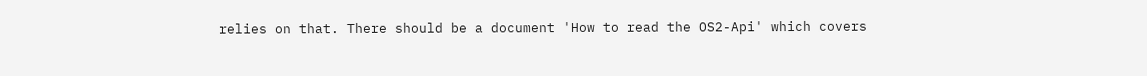relies on that. There should be a document 'How to read the OS2-Api' which covers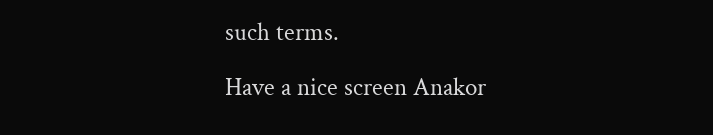such terms.

Have a nice screen Anakor